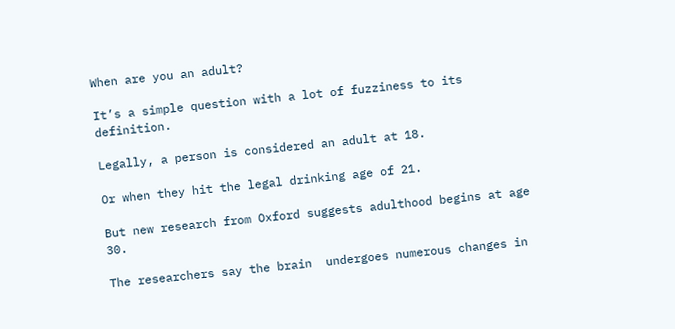When are you an adult?

It’s a simple question with a lot of fuzziness to its definition.

Legally, a person is considered an adult at 18.

Or when they hit the legal drinking age of 21.

But new research from Oxford suggests adulthood begins at age 30.

The researchers say the brain  undergoes numerous changes in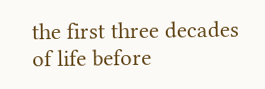the first three decades of life before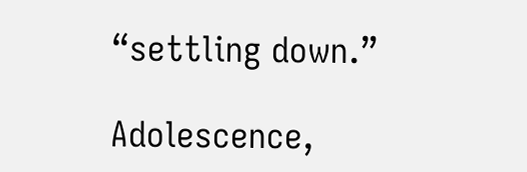“settling down.”

Adolescence,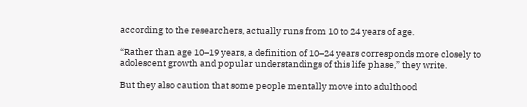according to the researchers, actually runs from 10 to 24 years of age.

“Rather than age 10–19 years, a definition of 10–24 years corresponds more closely to adolescent growth and popular understandings of this life phase,” they write.

But they also caution that some people mentally move into adulthood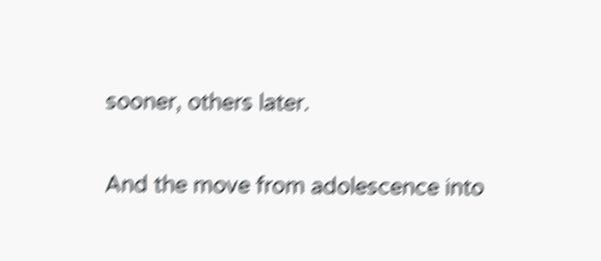sooner, others later.

And the move from adolescence into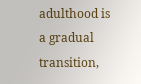adulthood is a gradual transition,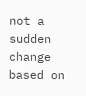not a sudden change based on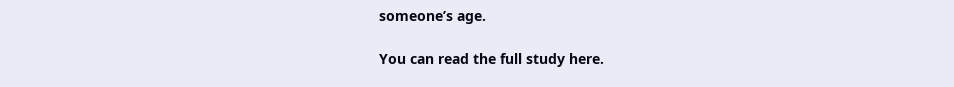someone’s age.

You can read the full study here.